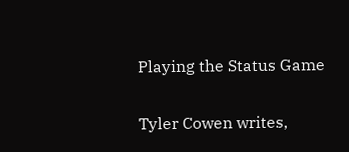Playing the Status Game

Tyler Cowen writes,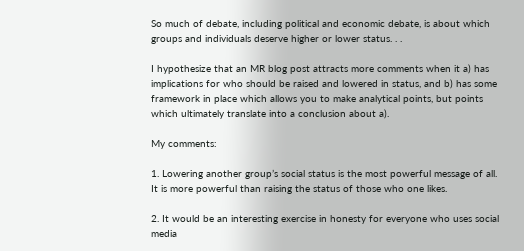So much of debate, including political and economic debate, is about which groups and individuals deserve higher or lower status. . .

I hypothesize that an MR blog post attracts more comments when it a) has implications for who should be raised and lowered in status, and b) has some framework in place which allows you to make analytical points, but points which ultimately translate into a conclusion about a).

My comments:

1. Lowering another group’s social status is the most powerful message of all. It is more powerful than raising the status of those who one likes.

2. It would be an interesting exercise in honesty for everyone who uses social media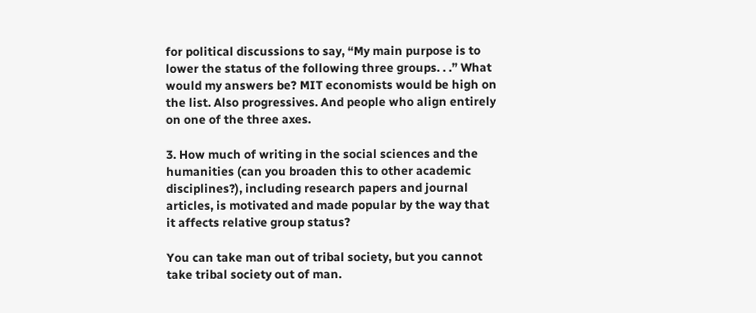for political discussions to say, “My main purpose is to lower the status of the following three groups. . .” What would my answers be? MIT economists would be high on the list. Also progressives. And people who align entirely on one of the three axes.

3. How much of writing in the social sciences and the humanities (can you broaden this to other academic disciplines?), including research papers and journal articles, is motivated and made popular by the way that it affects relative group status?

You can take man out of tribal society, but you cannot take tribal society out of man.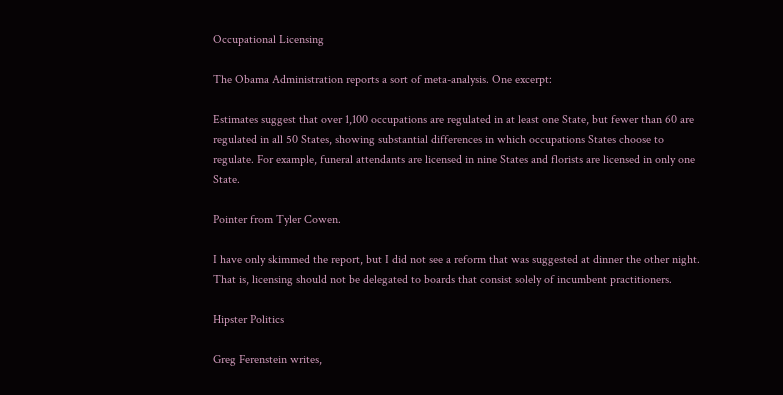Occupational Licensing

The Obama Administration reports a sort of meta-analysis. One excerpt:

Estimates suggest that over 1,100 occupations are regulated in at least one State, but fewer than 60 are regulated in all 50 States, showing substantial differences in which occupations States choose to regulate. For example, funeral attendants are licensed in nine States and florists are licensed in only one State.

Pointer from Tyler Cowen.

I have only skimmed the report, but I did not see a reform that was suggested at dinner the other night. That is, licensing should not be delegated to boards that consist solely of incumbent practitioners.

Hipster Politics

Greg Ferenstein writes,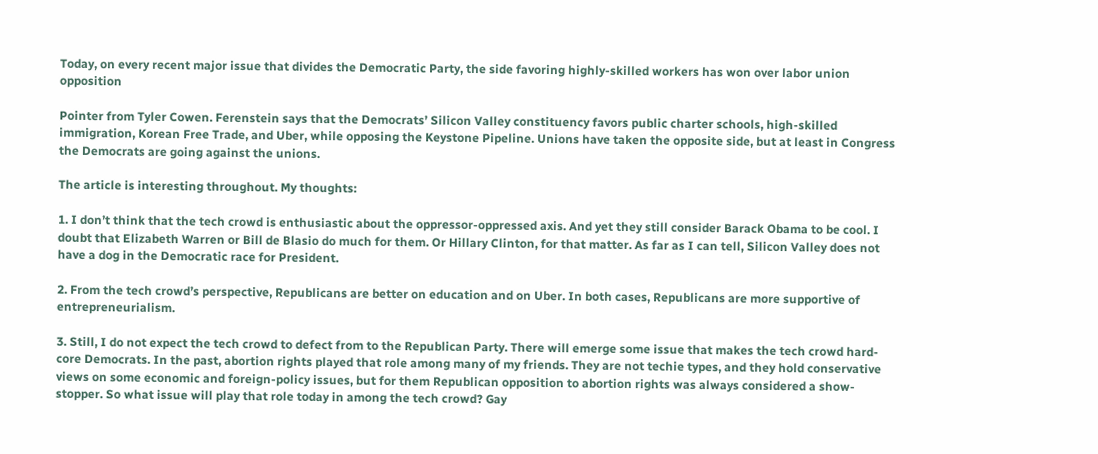Today, on every recent major issue that divides the Democratic Party, the side favoring highly-skilled workers has won over labor union opposition

Pointer from Tyler Cowen. Ferenstein says that the Democrats’ Silicon Valley constituency favors public charter schools, high-skilled immigration, Korean Free Trade, and Uber, while opposing the Keystone Pipeline. Unions have taken the opposite side, but at least in Congress the Democrats are going against the unions.

The article is interesting throughout. My thoughts:

1. I don’t think that the tech crowd is enthusiastic about the oppressor-oppressed axis. And yet they still consider Barack Obama to be cool. I doubt that Elizabeth Warren or Bill de Blasio do much for them. Or Hillary Clinton, for that matter. As far as I can tell, Silicon Valley does not have a dog in the Democratic race for President.

2. From the tech crowd’s perspective, Republicans are better on education and on Uber. In both cases, Republicans are more supportive of entrepreneurialism.

3. Still, I do not expect the tech crowd to defect from to the Republican Party. There will emerge some issue that makes the tech crowd hard-core Democrats. In the past, abortion rights played that role among many of my friends. They are not techie types, and they hold conservative views on some economic and foreign-policy issues, but for them Republican opposition to abortion rights was always considered a show-stopper. So what issue will play that role today in among the tech crowd? Gay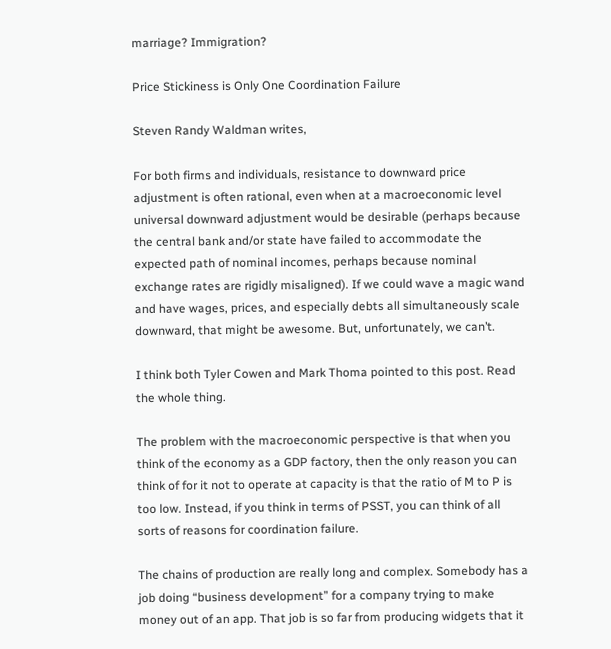marriage? Immigration?

Price Stickiness is Only One Coordination Failure

Steven Randy Waldman writes,

For both firms and individuals, resistance to downward price adjustment is often rational, even when at a macroeconomic level universal downward adjustment would be desirable (perhaps because the central bank and/or state have failed to accommodate the expected path of nominal incomes, perhaps because nominal exchange rates are rigidly misaligned). If we could wave a magic wand and have wages, prices, and especially debts all simultaneously scale downward, that might be awesome. But, unfortunately, we can’t.

I think both Tyler Cowen and Mark Thoma pointed to this post. Read the whole thing.

The problem with the macroeconomic perspective is that when you think of the economy as a GDP factory, then the only reason you can think of for it not to operate at capacity is that the ratio of M to P is too low. Instead, if you think in terms of PSST, you can think of all sorts of reasons for coordination failure.

The chains of production are really long and complex. Somebody has a job doing “business development” for a company trying to make money out of an app. That job is so far from producing widgets that it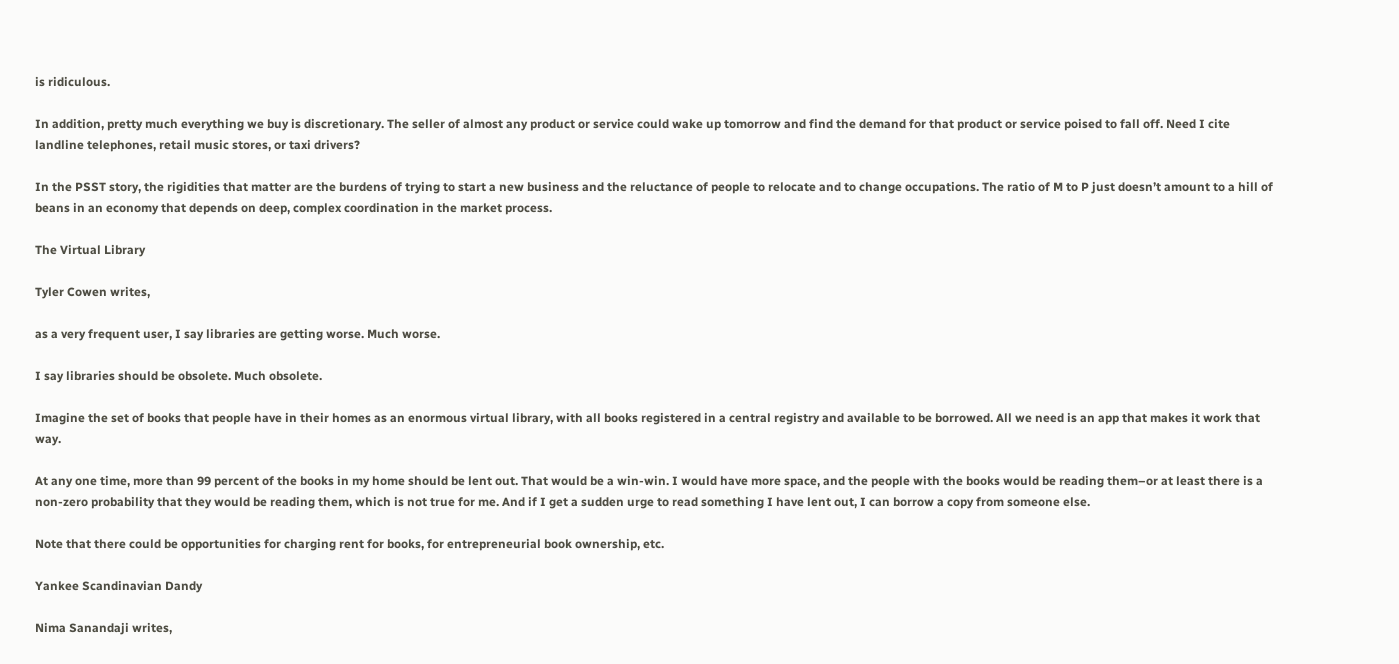is ridiculous.

In addition, pretty much everything we buy is discretionary. The seller of almost any product or service could wake up tomorrow and find the demand for that product or service poised to fall off. Need I cite landline telephones, retail music stores, or taxi drivers?

In the PSST story, the rigidities that matter are the burdens of trying to start a new business and the reluctance of people to relocate and to change occupations. The ratio of M to P just doesn’t amount to a hill of beans in an economy that depends on deep, complex coordination in the market process.

The Virtual Library

Tyler Cowen writes,

as a very frequent user, I say libraries are getting worse. Much worse.

I say libraries should be obsolete. Much obsolete.

Imagine the set of books that people have in their homes as an enormous virtual library, with all books registered in a central registry and available to be borrowed. All we need is an app that makes it work that way.

At any one time, more than 99 percent of the books in my home should be lent out. That would be a win-win. I would have more space, and the people with the books would be reading them–or at least there is a non-zero probability that they would be reading them, which is not true for me. And if I get a sudden urge to read something I have lent out, I can borrow a copy from someone else.

Note that there could be opportunities for charging rent for books, for entrepreneurial book ownership, etc.

Yankee Scandinavian Dandy

Nima Sanandaji writes,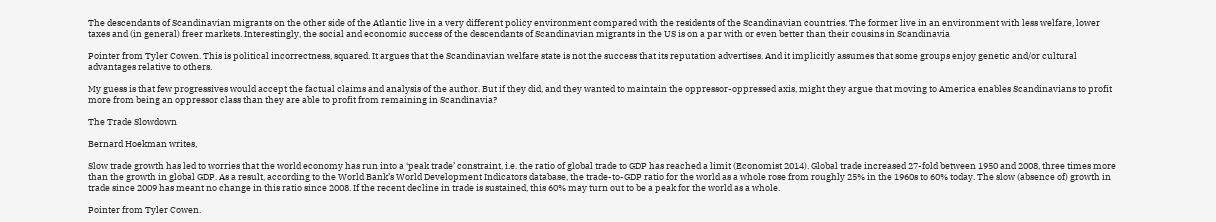The descendants of Scandinavian migrants on the other side of the Atlantic live in a very different policy environment compared with the residents of the Scandinavian countries. The former live in an environment with less welfare, lower taxes and (in general) freer markets. Interestingly, the social and economic success of the descendants of Scandinavian migrants in the US is on a par with or even better than their cousins in Scandinavia

Pointer from Tyler Cowen. This is political incorrectness, squared. It argues that the Scandinavian welfare state is not the success that its reputation advertises. And it implicitly assumes that some groups enjoy genetic and/or cultural advantages relative to others.

My guess is that few progressives would accept the factual claims and analysis of the author. But if they did, and they wanted to maintain the oppressor-oppressed axis, might they argue that moving to America enables Scandinavians to profit more from being an oppressor class than they are able to profit from remaining in Scandinavia?

The Trade Slowdown

Bernard Hoekman writes,

Slow trade growth has led to worries that the world economy has run into a ‘peak trade’ constraint, i.e. the ratio of global trade to GDP has reached a limit (Economist 2014). Global trade increased 27-fold between 1950 and 2008, three times more than the growth in global GDP. As a result, according to the World Bank’s World Development Indicators database, the trade-to-GDP ratio for the world as a whole rose from roughly 25% in the 1960s to 60% today. The slow (absence of) growth in trade since 2009 has meant no change in this ratio since 2008. If the recent decline in trade is sustained, this 60% may turn out to be a peak for the world as a whole.

Pointer from Tyler Cowen.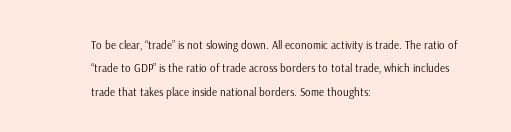To be clear, “trade” is not slowing down. All economic activity is trade. The ratio of “trade to GDP” is the ratio of trade across borders to total trade, which includes trade that takes place inside national borders. Some thoughts: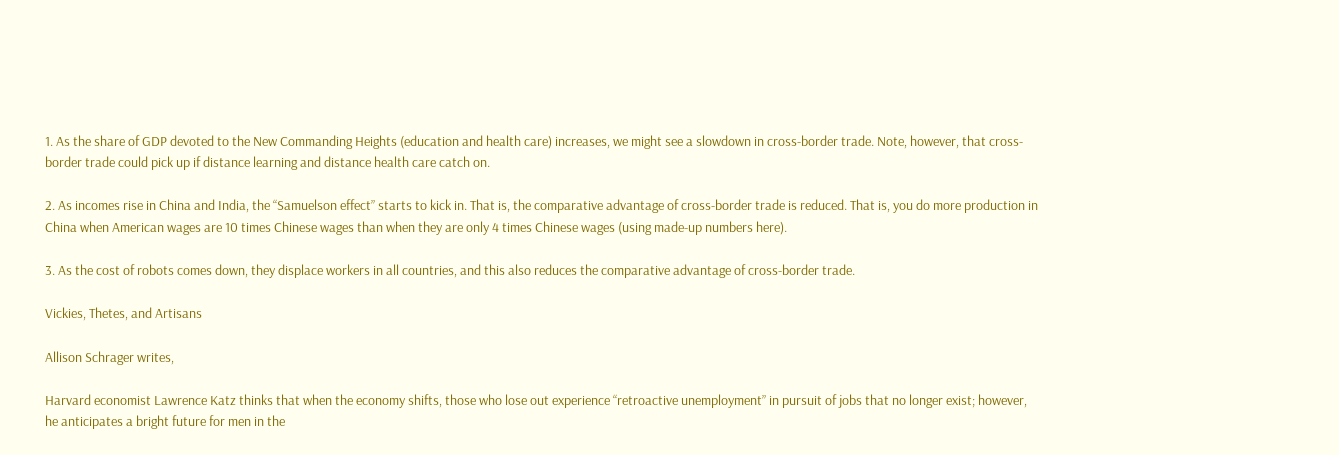1. As the share of GDP devoted to the New Commanding Heights (education and health care) increases, we might see a slowdown in cross-border trade. Note, however, that cross-border trade could pick up if distance learning and distance health care catch on.

2. As incomes rise in China and India, the “Samuelson effect” starts to kick in. That is, the comparative advantage of cross-border trade is reduced. That is, you do more production in China when American wages are 10 times Chinese wages than when they are only 4 times Chinese wages (using made-up numbers here).

3. As the cost of robots comes down, they displace workers in all countries, and this also reduces the comparative advantage of cross-border trade.

Vickies, Thetes, and Artisans

Allison Schrager writes,

Harvard economist Lawrence Katz thinks that when the economy shifts, those who lose out experience “retroactive unemployment” in pursuit of jobs that no longer exist; however, he anticipates a bright future for men in the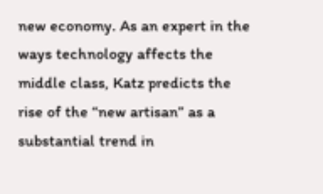new economy. As an expert in the ways technology affects the middle class, Katz predicts the rise of the “new artisan” as a substantial trend in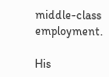middle-class employment.

His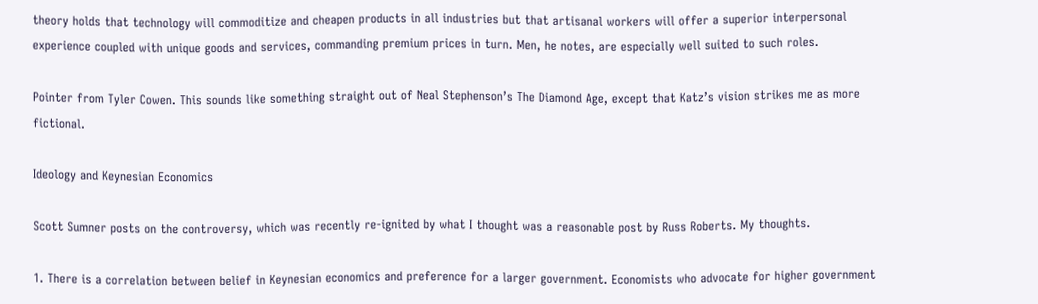theory holds that technology will commoditize and cheapen products in all industries but that artisanal workers will offer a superior interpersonal experience coupled with unique goods and services, commanding premium prices in turn. Men, he notes, are especially well suited to such roles.

Pointer from Tyler Cowen. This sounds like something straight out of Neal Stephenson’s The Diamond Age, except that Katz’s vision strikes me as more fictional.

Ideology and Keynesian Economics

Scott Sumner posts on the controversy, which was recently re-ignited by what I thought was a reasonable post by Russ Roberts. My thoughts.

1. There is a correlation between belief in Keynesian economics and preference for a larger government. Economists who advocate for higher government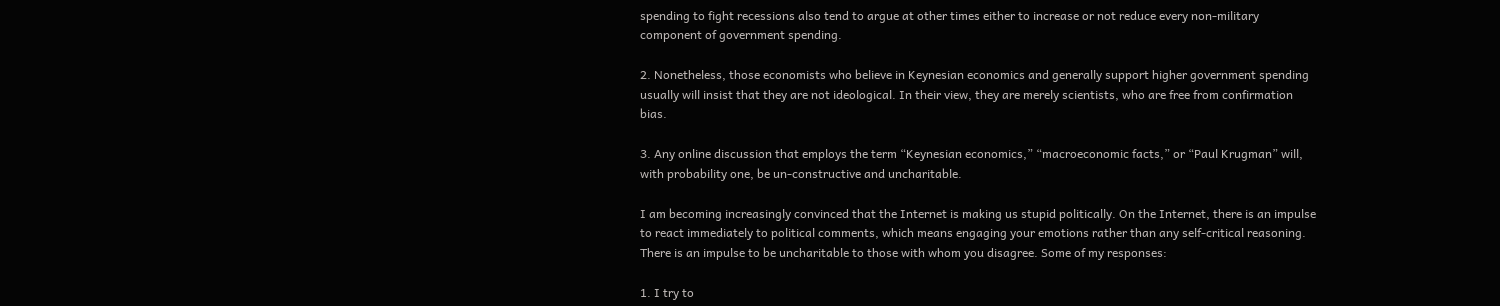spending to fight recessions also tend to argue at other times either to increase or not reduce every non-military component of government spending.

2. Nonetheless, those economists who believe in Keynesian economics and generally support higher government spending usually will insist that they are not ideological. In their view, they are merely scientists, who are free from confirmation bias.

3. Any online discussion that employs the term “Keynesian economics,” “macroeconomic facts,” or “Paul Krugman” will, with probability one, be un-constructive and uncharitable.

I am becoming increasingly convinced that the Internet is making us stupid politically. On the Internet, there is an impulse to react immediately to political comments, which means engaging your emotions rather than any self-critical reasoning. There is an impulse to be uncharitable to those with whom you disagree. Some of my responses:

1. I try to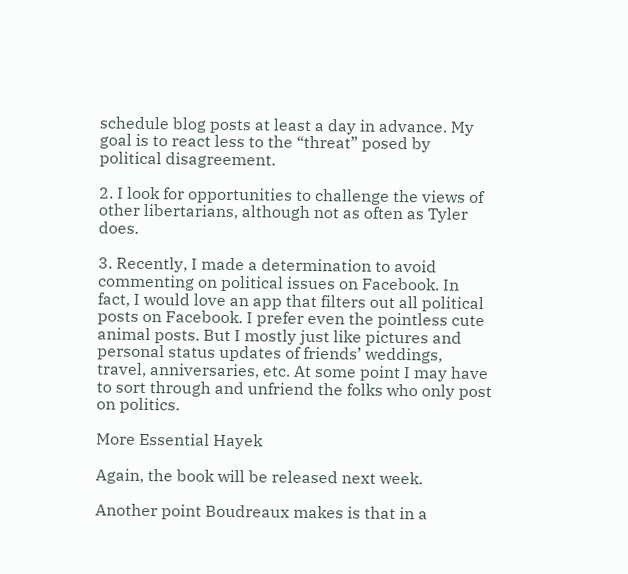schedule blog posts at least a day in advance. My goal is to react less to the “threat” posed by political disagreement.

2. I look for opportunities to challenge the views of other libertarians, although not as often as Tyler does.

3. Recently, I made a determination to avoid commenting on political issues on Facebook. In fact, I would love an app that filters out all political posts on Facebook. I prefer even the pointless cute animal posts. But I mostly just like pictures and personal status updates of friends’ weddings, travel, anniversaries, etc. At some point I may have to sort through and unfriend the folks who only post on politics.

More Essential Hayek

Again, the book will be released next week.

Another point Boudreaux makes is that in a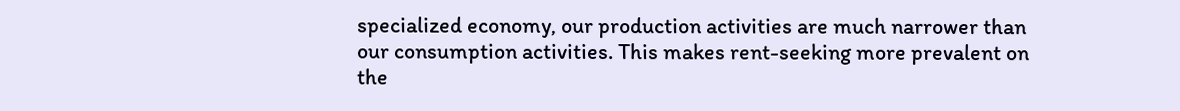specialized economy, our production activities are much narrower than our consumption activities. This makes rent-seeking more prevalent on the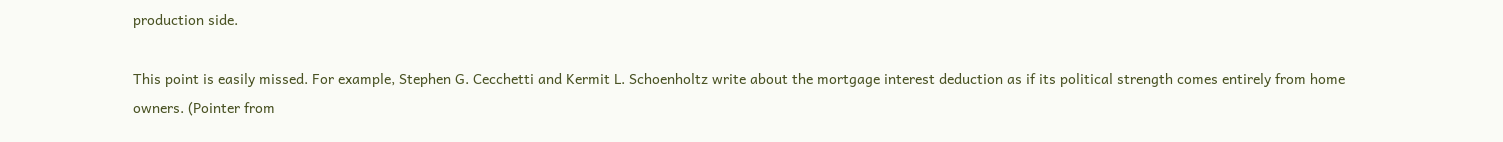production side.

This point is easily missed. For example, Stephen G. Cecchetti and Kermit L. Schoenholtz write about the mortgage interest deduction as if its political strength comes entirely from home owners. (Pointer from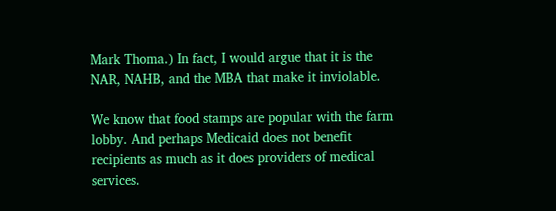Mark Thoma.) In fact, I would argue that it is the NAR, NAHB, and the MBA that make it inviolable.

We know that food stamps are popular with the farm lobby. And perhaps Medicaid does not benefit recipients as much as it does providers of medical services.